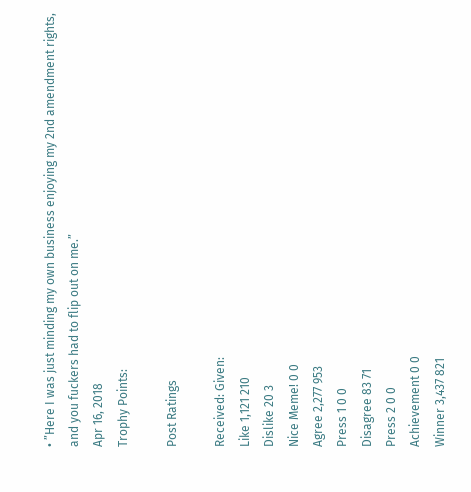• ”Here I was just minding my own business enjoying my 2nd amendment rights, and you fuckers had to flip out on me.”
Apr 16, 2018
Trophy Points:

Post Ratings

Received: Given:
Like 1,121 210
Dislike 20 3
Nice Meme! 0 0
Agree 2,277 953
Press 1 0 0
Disagree 83 71
Press 2 0 0
Achievement 0 0
Winner 3,437 821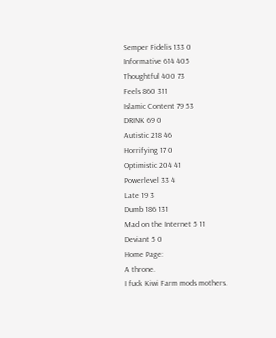Semper Fidelis 133 0
Informative 614 405
Thoughtful 400 73
Feels 860 311
Islamic Content 79 53
DRINK 69 0
Autistic 218 46
Horrifying 17 0
Optimistic 204 41
Powerlevel 33 4
Late 19 3
Dumb 186 131
Mad on the Internet 5 11
Deviant 5 0
Home Page:
A throne.
I fuck Kiwi Farm mods mothers.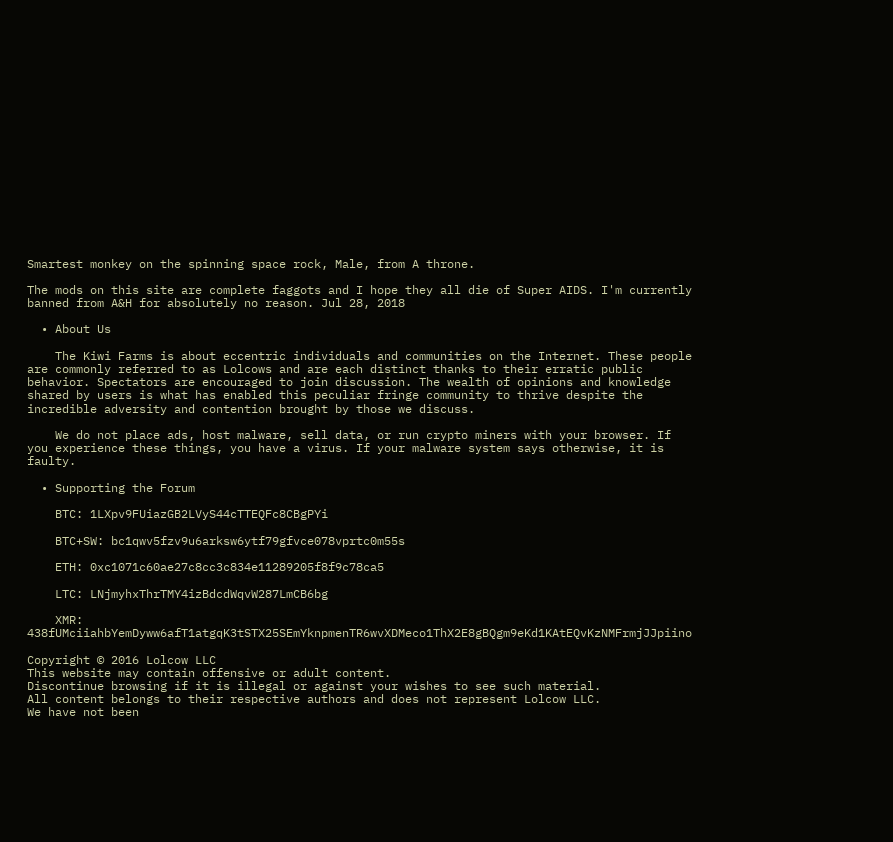Smartest monkey on the spinning space rock, Male, from A throne.

The mods on this site are complete faggots and I hope they all die of Super AIDS. I'm currently banned from A&H for absolutely no reason. Jul 28, 2018

  • About Us

    The Kiwi Farms is about eccentric individuals and communities on the Internet. These people are commonly referred to as Lolcows and are each distinct thanks to their erratic public behavior. Spectators are encouraged to join discussion. The wealth of opinions and knowledge shared by users is what has enabled this peculiar fringe community to thrive despite the incredible adversity and contention brought by those we discuss.

    We do not place ads, host malware, sell data, or run crypto miners with your browser. If you experience these things, you have a virus. If your malware system says otherwise, it is faulty.

  • Supporting the Forum

    BTC: 1LXpv9FUiazGB2LVyS44cTTEQFc8CBgPYi

    BTC+SW: bc1qwv5fzv9u6arksw6ytf79gfvce078vprtc0m55s

    ETH: 0xc1071c60ae27c8cc3c834e11289205f8f9c78ca5

    LTC: LNjmyhxThrTMY4izBdcdWqvW287LmCB6bg

    XMR: 438fUMciiahbYemDyww6afT1atgqK3tSTX25SEmYknpmenTR6wvXDMeco1ThX2E8gBQgm9eKd1KAtEQvKzNMFrmjJJpiino

Copyright © 2016 Lolcow LLC
This website may contain offensive or adult content.
Discontinue browsing if it is illegal or against your wishes to see such material.
All content belongs to their respective authors and does not represent Lolcow LLC.
We have not been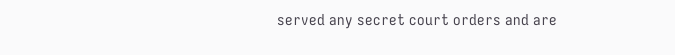served any secret court orders and are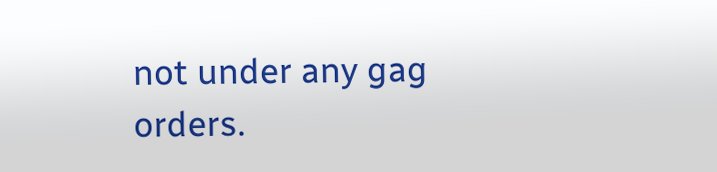not under any gag orders.